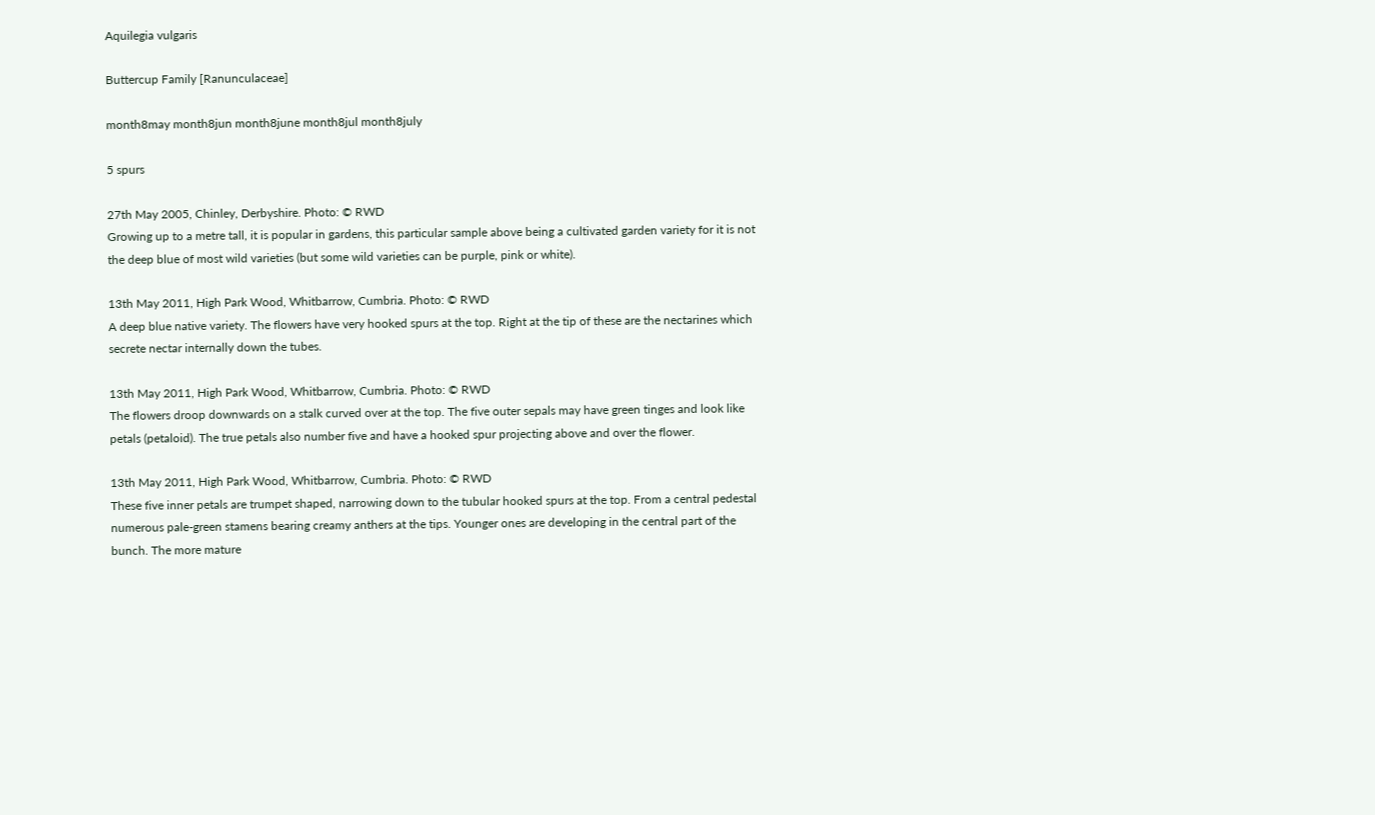Aquilegia vulgaris

Buttercup Family [Ranunculaceae]

month8may month8jun month8june month8jul month8july

5 spurs

27th May 2005, Chinley, Derbyshire. Photo: © RWD
Growing up to a metre tall, it is popular in gardens, this particular sample above being a cultivated garden variety for it is not the deep blue of most wild varieties (but some wild varieties can be purple, pink or white).

13th May 2011, High Park Wood, Whitbarrow, Cumbria. Photo: © RWD
A deep blue native variety. The flowers have very hooked spurs at the top. Right at the tip of these are the nectarines which secrete nectar internally down the tubes.

13th May 2011, High Park Wood, Whitbarrow, Cumbria. Photo: © RWD
The flowers droop downwards on a stalk curved over at the top. The five outer sepals may have green tinges and look like petals (petaloid). The true petals also number five and have a hooked spur projecting above and over the flower.

13th May 2011, High Park Wood, Whitbarrow, Cumbria. Photo: © RWD
These five inner petals are trumpet shaped, narrowing down to the tubular hooked spurs at the top. From a central pedestal numerous pale-green stamens bearing creamy anthers at the tips. Younger ones are developing in the central part of the bunch. The more mature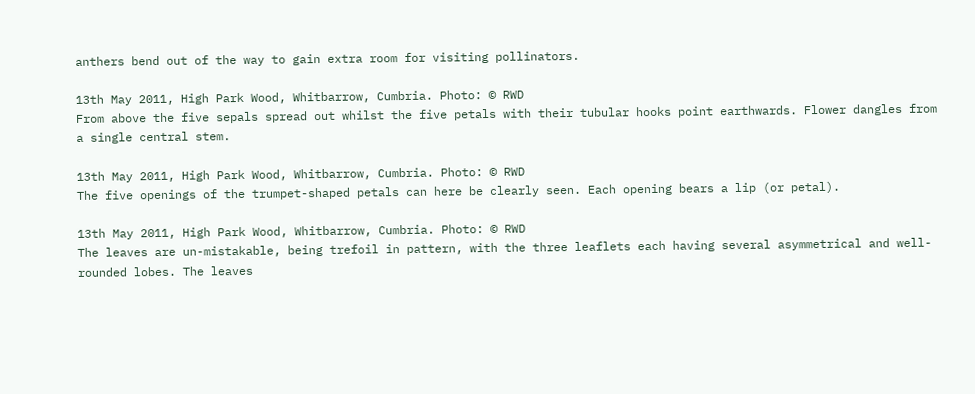anthers bend out of the way to gain extra room for visiting pollinators.

13th May 2011, High Park Wood, Whitbarrow, Cumbria. Photo: © RWD
From above the five sepals spread out whilst the five petals with their tubular hooks point earthwards. Flower dangles from a single central stem.

13th May 2011, High Park Wood, Whitbarrow, Cumbria. Photo: © RWD
The five openings of the trumpet-shaped petals can here be clearly seen. Each opening bears a lip (or petal).

13th May 2011, High Park Wood, Whitbarrow, Cumbria. Photo: © RWD
The leaves are un-mistakable, being trefoil in pattern, with the three leaflets each having several asymmetrical and well-rounded lobes. The leaves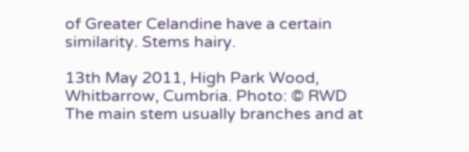of Greater Celandine have a certain similarity. Stems hairy.

13th May 2011, High Park Wood, Whitbarrow, Cumbria. Photo: © RWD
The main stem usually branches and at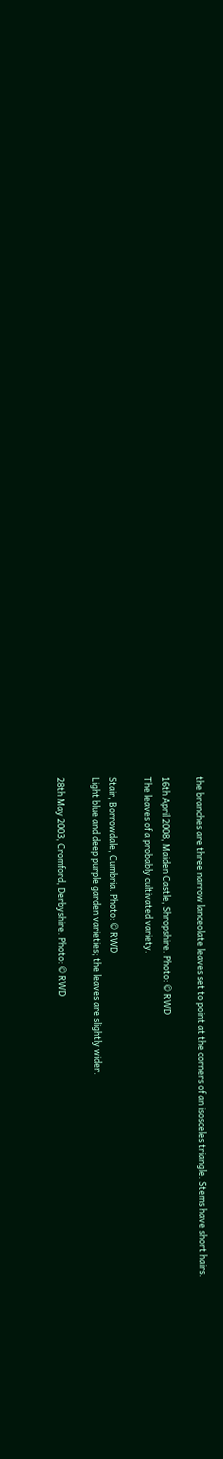the branches are three narrow lanceolate leaves set to point at the corners of an isosceles triangle. Stems have short hairs.

16th April 2008, Maiden Castle, Shropshire. Photo: © RWD
The leaves of a probably cultivated variety.

Stair, Borrowdale, Cumbria. Photo: © RWD
Light blue and deep purple garden varieties; the leaves are slightly wider.

28th May 2003, Cromford, Derbyshire. Photo: © RWD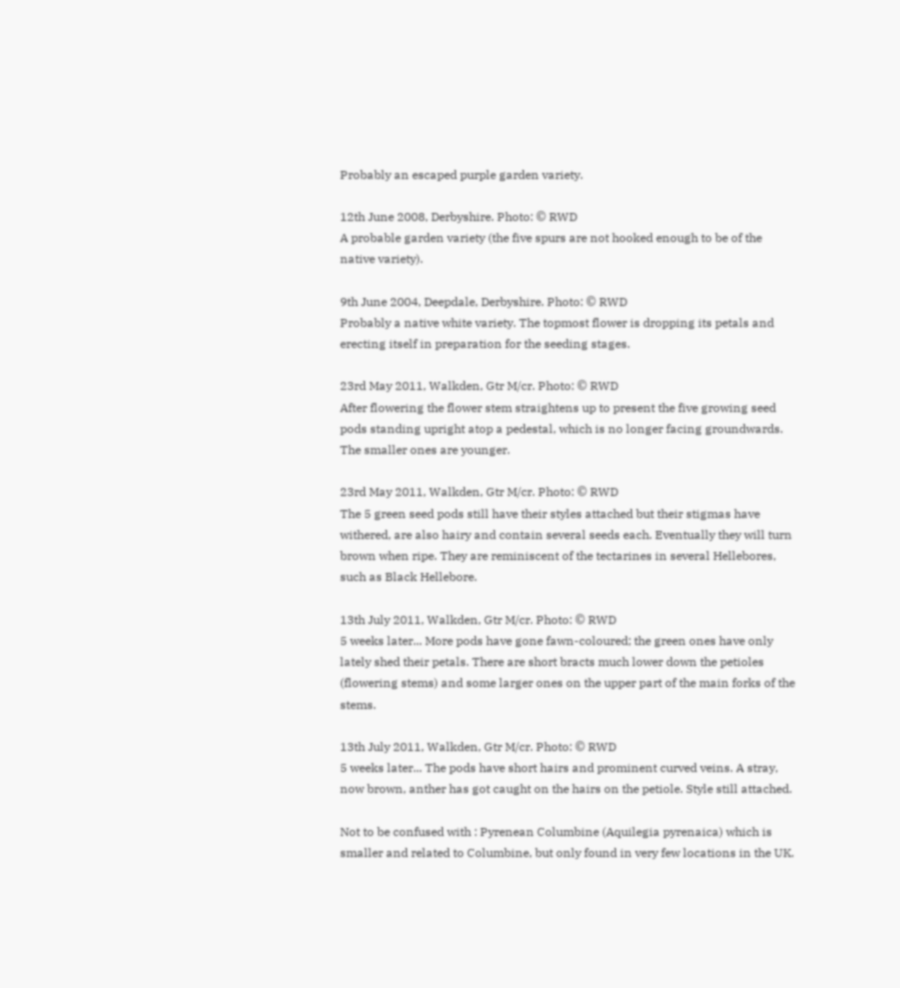Probably an escaped purple garden variety.

12th June 2008, Derbyshire. Photo: © RWD
A probable garden variety (the five spurs are not hooked enough to be of the native variety).

9th June 2004, Deepdale, Derbyshire. Photo: © RWD
Probably a native white variety. The topmost flower is dropping its petals and erecting itself in preparation for the seeding stages.

23rd May 2011, Walkden, Gtr M/cr. Photo: © RWD
After flowering the flower stem straightens up to present the five growing seed pods standing upright atop a pedestal, which is no longer facing groundwards. The smaller ones are younger.

23rd May 2011, Walkden, Gtr M/cr. Photo: © RWD
The 5 green seed pods still have their styles attached but their stigmas have withered, are also hairy and contain several seeds each. Eventually they will turn brown when ripe. They are reminiscent of the tectarines in several Hellebores, such as Black Hellebore.

13th July 2011, Walkden, Gtr M/cr. Photo: © RWD
5 weeks later... More pods have gone fawn-coloured; the green ones have only lately shed their petals. There are short bracts much lower down the petioles (flowering stems) and some larger ones on the upper part of the main forks of the stems.

13th July 2011, Walkden, Gtr M/cr. Photo: © RWD
5 weeks later... The pods have short hairs and prominent curved veins. A stray, now brown, anther has got caught on the hairs on the petiole. Style still attached.

Not to be confused with : Pyrenean Columbine (Aquilegia pyrenaica) which is smaller and related to Columbine, but only found in very few locations in the UK.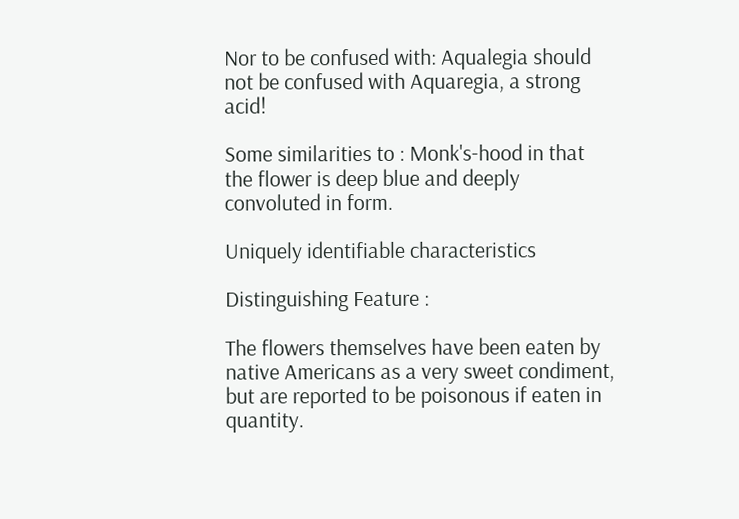Nor to be confused with: Aqualegia should not be confused with Aquaregia, a strong acid!

Some similarities to : Monk's-hood in that the flower is deep blue and deeply convoluted in form.

Uniquely identifiable characteristics

Distinguishing Feature :

The flowers themselves have been eaten by native Americans as a very sweet condiment, but are reported to be poisonous if eaten in quantity.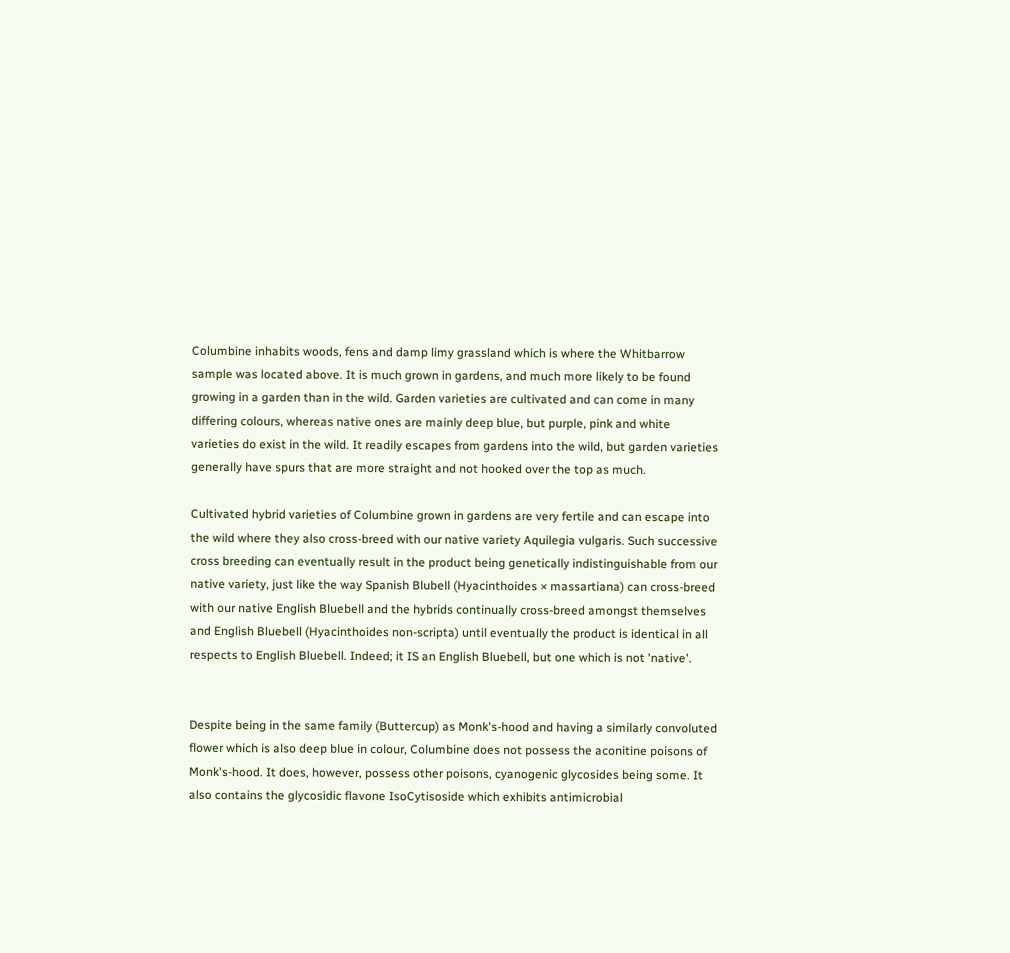Columbine inhabits woods, fens and damp limy grassland which is where the Whitbarrow sample was located above. It is much grown in gardens, and much more likely to be found growing in a garden than in the wild. Garden varieties are cultivated and can come in many differing colours, whereas native ones are mainly deep blue, but purple, pink and white varieties do exist in the wild. It readily escapes from gardens into the wild, but garden varieties generally have spurs that are more straight and not hooked over the top as much.

Cultivated hybrid varieties of Columbine grown in gardens are very fertile and can escape into the wild where they also cross-breed with our native variety Aquilegia vulgaris. Such successive cross breeding can eventually result in the product being genetically indistinguishable from our native variety, just like the way Spanish Blubell (Hyacinthoides × massartiana) can cross-breed with our native English Bluebell and the hybrids continually cross-breed amongst themselves and English Bluebell (Hyacinthoides non-scripta) until eventually the product is identical in all respects to English Bluebell. Indeed; it IS an English Bluebell, but one which is not 'native'.


Despite being in the same family (Buttercup) as Monk's-hood and having a similarly convoluted flower which is also deep blue in colour, Columbine does not possess the aconitine poisons of Monk's-hood. It does, however, possess other poisons, cyanogenic glycosides being some. It also contains the glycosidic flavone IsoCytisoside which exhibits antimicrobial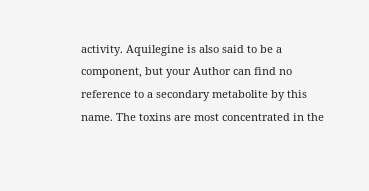activity. Aquilegine is also said to be a component, but your Author can find no reference to a secondary metabolite by this name. The toxins are most concentrated in the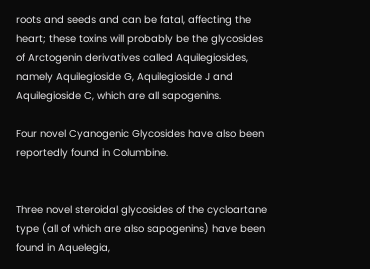roots and seeds and can be fatal, affecting the heart; these toxins will probably be the glycosides of Arctogenin derivatives called Aquilegiosides, namely Aquilegioside G, Aquilegioside J and Aquilegioside C, which are all sapogenins.

Four novel Cyanogenic Glycosides have also been reportedly found in Columbine.


Three novel steroidal glycosides of the cycloartane type (all of which are also sapogenins) have been found in Aquelegia,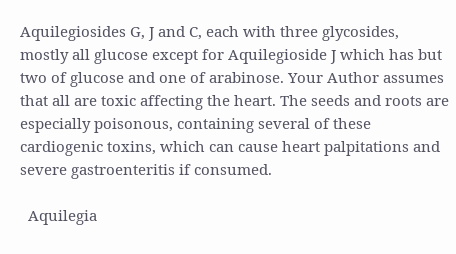Aquilegiosides G, J and C, each with three glycosides, mostly all glucose except for Aquilegioside J which has but two of glucose and one of arabinose. Your Author assumes that all are toxic affecting the heart. The seeds and roots are especially poisonous, containing several of these cardiogenic toxins, which can cause heart palpitations and severe gastroenteritis if consumed.

  Aquilegia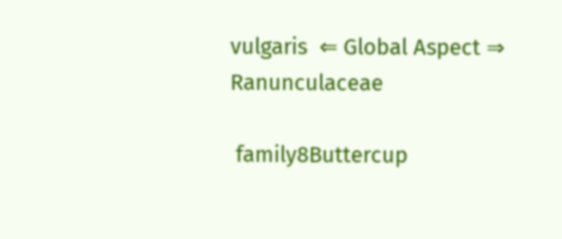vulgaris  ⇐ Global Aspect ⇒ Ranunculaceae

 family8Buttercup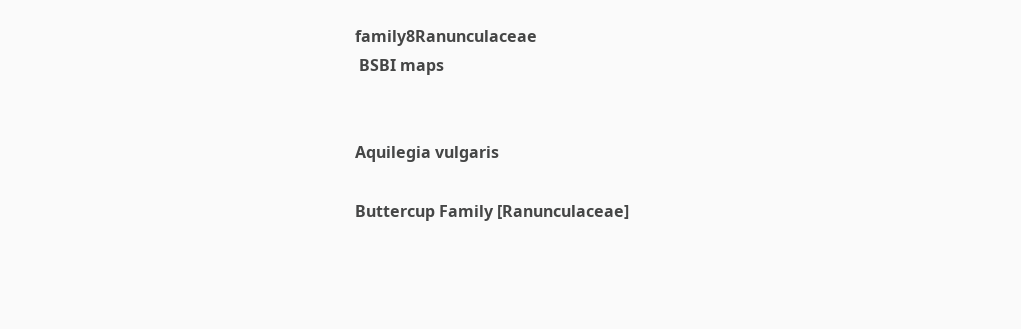family8Ranunculaceae
 BSBI maps


Aquilegia vulgaris

Buttercup Family [Ranunculaceae]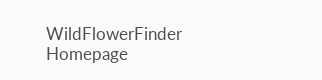WildFlowerFinder Homepage